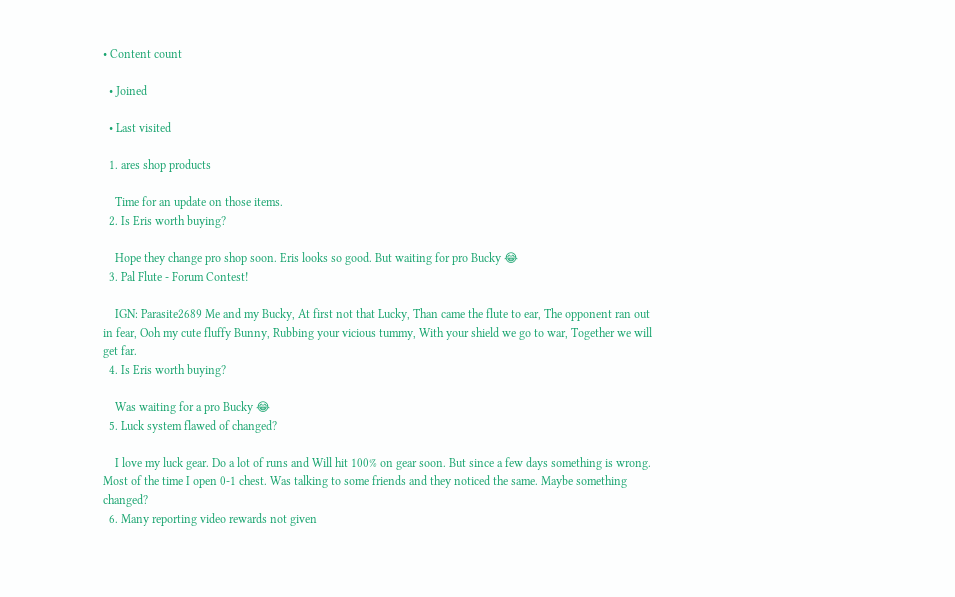• Content count

  • Joined

  • Last visited

  1. ares shop products

    Time for an update on those items.
  2. Is Eris worth buying?

    Hope they change pro shop soon. Eris looks so good. But waiting for pro Bucky 😂
  3. Pal Flute - Forum Contest!

    IGN: Parasite2689 Me and my Bucky, At first not that Lucky, Than came the flute to ear, The opponent ran out in fear, Ooh my cute fluffy Bunny, Rubbing your vicious tummy, With your shield we go to war, Together we will get far.
  4. Is Eris worth buying?

    Was waiting for a pro Bucky 😂
  5. Luck system flawed of changed?

    I love my luck gear. Do a lot of runs and Will hit 100% on gear soon. But since a few days something is wrong. Most of the time I open 0-1 chest. Was talking to some friends and they noticed the same. Maybe something changed?
  6. Many reporting video rewards not given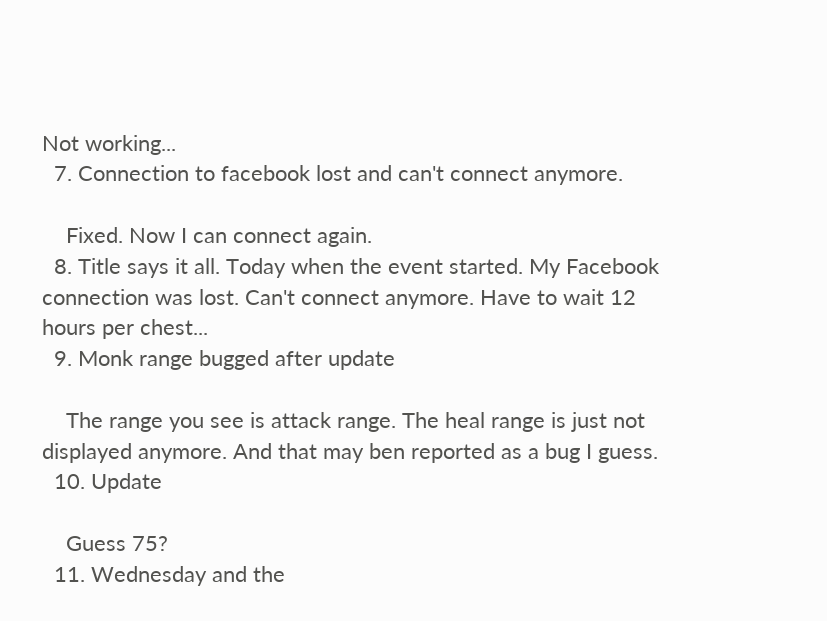Not working...
  7. Connection to facebook lost and can't connect anymore.

    Fixed. Now I can connect again.
  8. Title says it all. Today when the event started. My Facebook connection was lost. Can't connect anymore. Have to wait 12 hours per chest...
  9. Monk range bugged after update

    The range you see is attack range. The heal range is just not displayed anymore. And that may ben reported as a bug I guess.
  10. Update

    Guess 75?
  11. Wednesday and the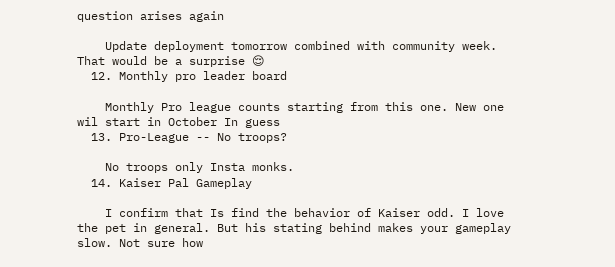question arises again

    Update deployment tomorrow combined with community week. That would be a surprise 😌
  12. Monthly pro leader board

    Monthly Pro league counts starting from this one. New one wil start in October In guess
  13. Pro-League -- No troops?

    No troops only Insta monks.
  14. Kaiser Pal Gameplay

    I confirm that Is find the behavior of Kaiser odd. I love the pet in general. But his stating behind makes your gameplay slow. Not sure how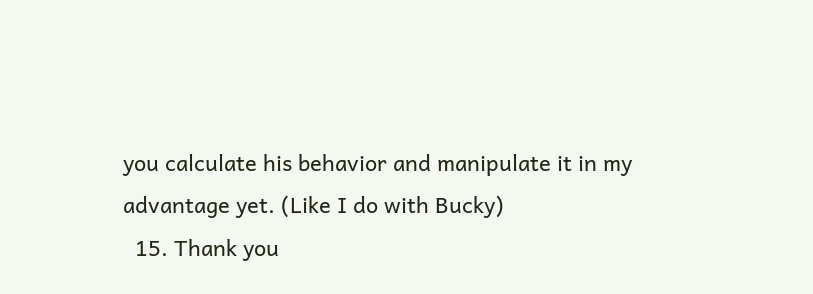you calculate his behavior and manipulate it in my advantage yet. (Like I do with Bucky)
  15. Thank you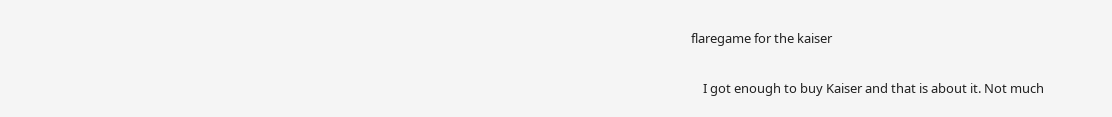flaregame for the kaiser

    I got enough to buy Kaiser and that is about it. Not much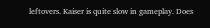leftovers. Kaiser is quite slow in gameplay. Does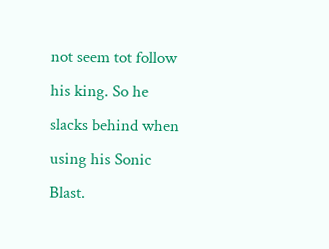not seem tot follow his king. So he slacks behind when using his Sonic Blast.